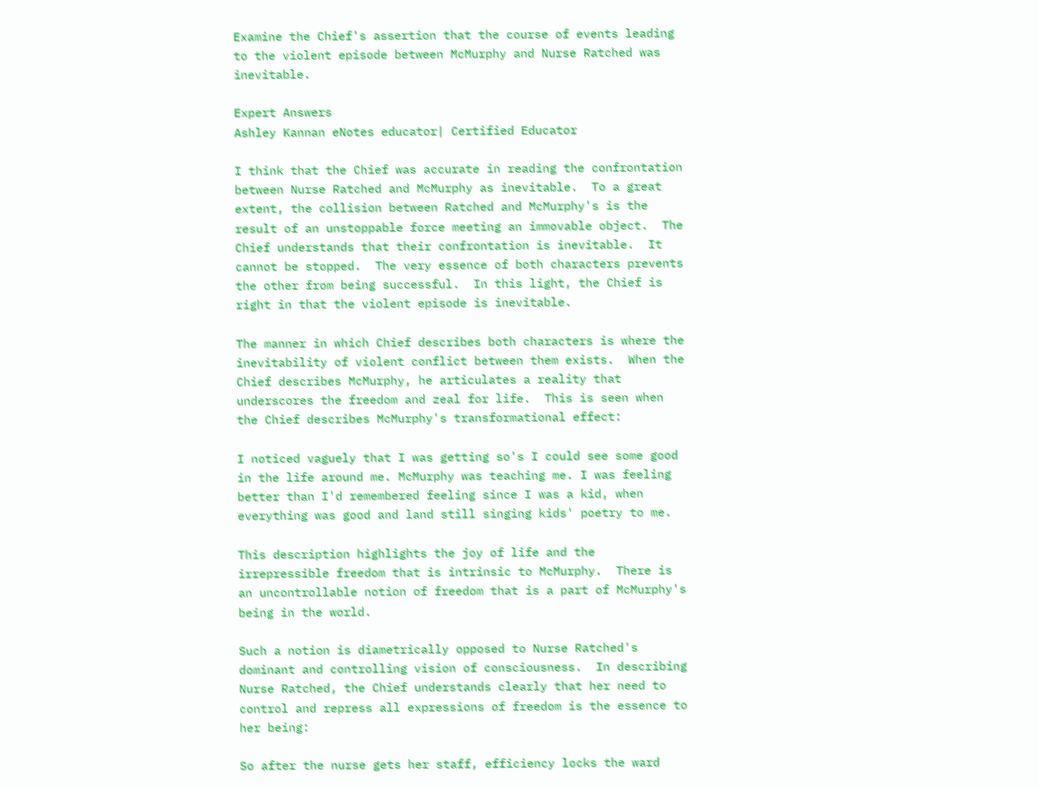Examine the Chief's assertion that the course of events leading to the violent episode between McMurphy and Nurse Ratched was inevitable.

Expert Answers
Ashley Kannan eNotes educator| Certified Educator

I think that the Chief was accurate in reading the confrontation between Nurse Ratched and McMurphy as inevitable.  To a great extent, the collision between Ratched and McMurphy's is the result of an unstoppable force meeting an immovable object.  The Chief understands that their confrontation is inevitable.  It cannot be stopped.  The very essence of both characters prevents the other from being successful.  In this light, the Chief is right in that the violent episode is inevitable.

The manner in which Chief describes both characters is where the inevitability of violent conflict between them exists.  When the Chief describes McMurphy, he articulates a reality that underscores the freedom and zeal for life.  This is seen when the Chief describes McMurphy's transformational effect:

I noticed vaguely that I was getting so's I could see some good in the life around me. McMurphy was teaching me. I was feeling better than I'd remembered feeling since I was a kid, when everything was good and land still singing kids' poetry to me.

This description highlights the joy of life and the irrepressible freedom that is intrinsic to McMurphy.  There is an uncontrollable notion of freedom that is a part of McMurphy's being in the world.

Such a notion is diametrically opposed to Nurse Ratched's dominant and controlling vision of consciousness.  In describing Nurse Ratched, the Chief understands clearly that her need to control and repress all expressions of freedom is the essence to her being:

So after the nurse gets her staff, efficiency locks the ward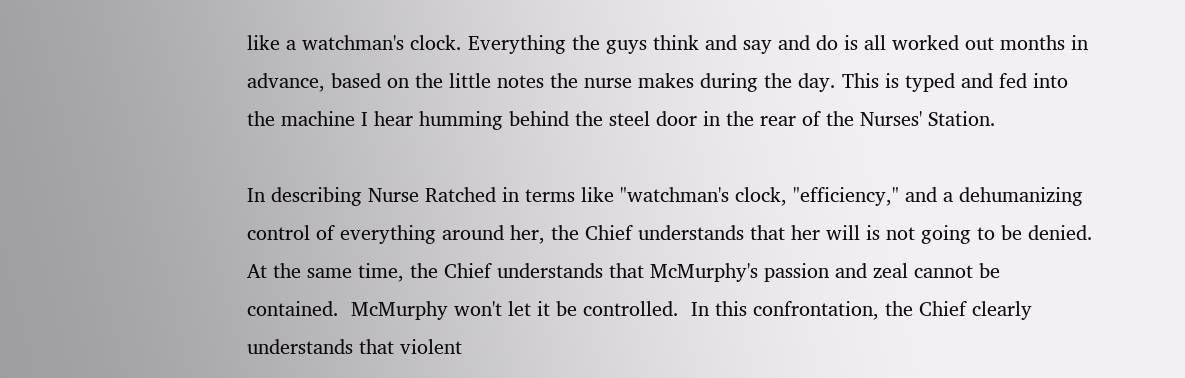like a watchman's clock. Everything the guys think and say and do is all worked out months in advance, based on the little notes the nurse makes during the day. This is typed and fed into the machine I hear humming behind the steel door in the rear of the Nurses' Station.

In describing Nurse Ratched in terms like "watchman's clock, "efficiency," and a dehumanizing control of everything around her, the Chief understands that her will is not going to be denied.  At the same time, the Chief understands that McMurphy's passion and zeal cannot be contained.  McMurphy won't let it be controlled.  In this confrontation, the Chief clearly understands that violent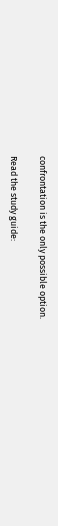confrontation is the only possible option.

Read the study guide: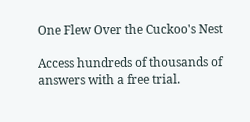One Flew Over the Cuckoo's Nest

Access hundreds of thousands of answers with a free trial.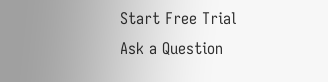Start Free Trial
Ask a Question